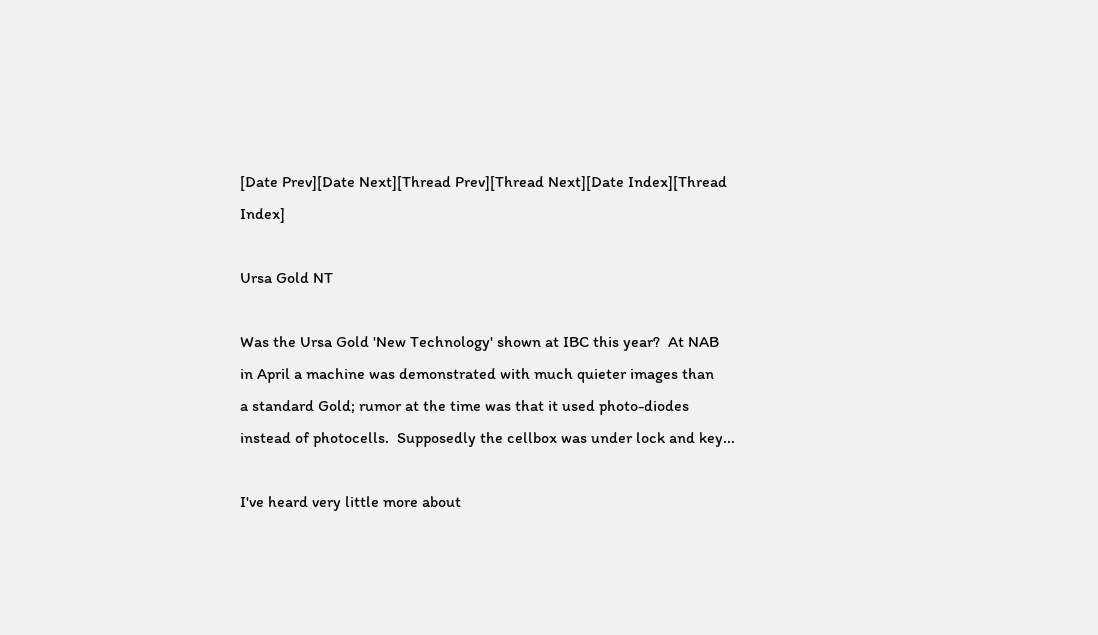[Date Prev][Date Next][Thread Prev][Thread Next][Date Index][Thread Index]

Ursa Gold NT

Was the Ursa Gold 'New Technology' shown at IBC this year?  At NAB
in April a machine was demonstrated with much quieter images than
a standard Gold; rumor at the time was that it used photo-diodes
instead of photocells.  Supposedly the cellbox was under lock and key...

I've heard very little more about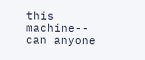this machine-- can anyone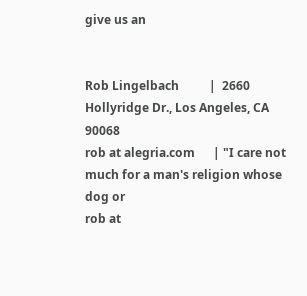give us an


Rob Lingelbach          |  2660 Hollyridge Dr., Los Angeles, CA 90068
rob at alegria.com      | "I care not much for a man's religion whose dog or
rob at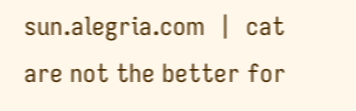sun.alegria.com  |  cat are not the better for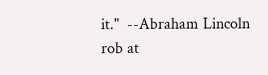it."  --Abraham Lincoln
rob at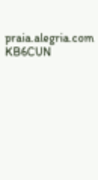praia.alegria.com        KB6CUN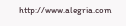http://www.alegria.com